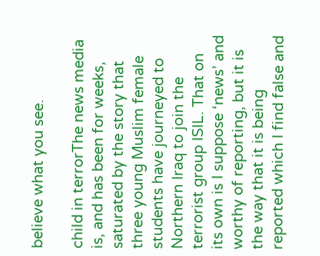believe what you see.

child in terrorThe news media is, and has been for weeks, saturated by the story that three young Muslim female students have journeyed to Northern Iraq to join the terrorist group ISIL. That on its own is I suppose ‘news’ and worthy of reporting, but it is the way that it is being reported which I find false and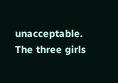unacceptable. The three girls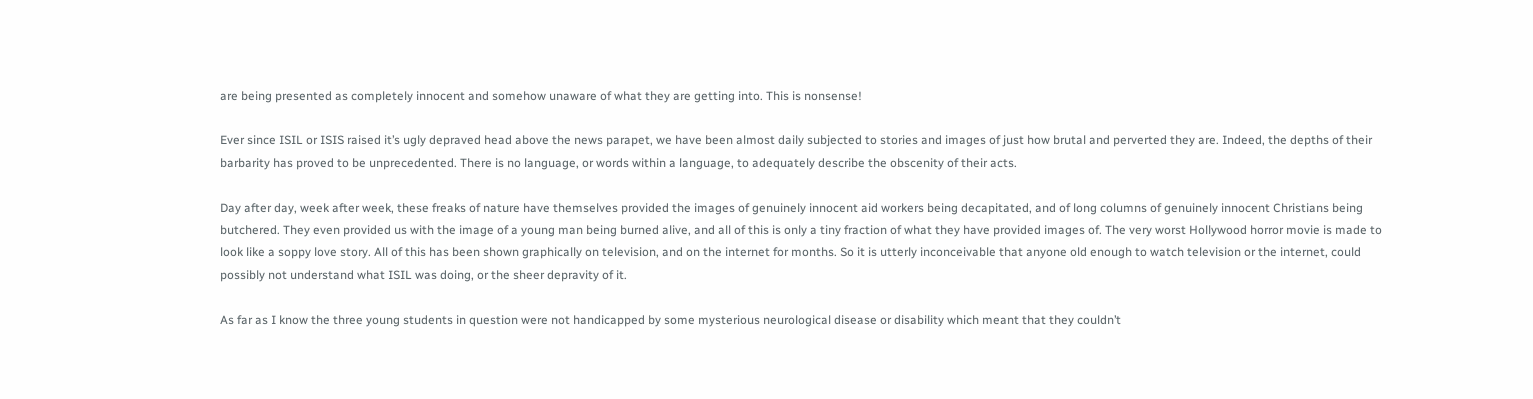are being presented as completely innocent and somehow unaware of what they are getting into. This is nonsense!

Ever since ISIL or ISIS raised it’s ugly depraved head above the news parapet, we have been almost daily subjected to stories and images of just how brutal and perverted they are. Indeed, the depths of their barbarity has proved to be unprecedented. There is no language, or words within a language, to adequately describe the obscenity of their acts.

Day after day, week after week, these freaks of nature have themselves provided the images of genuinely innocent aid workers being decapitated, and of long columns of genuinely innocent Christians being butchered. They even provided us with the image of a young man being burned alive, and all of this is only a tiny fraction of what they have provided images of. The very worst Hollywood horror movie is made to look like a soppy love story. All of this has been shown graphically on television, and on the internet for months. So it is utterly inconceivable that anyone old enough to watch television or the internet, could possibly not understand what ISIL was doing, or the sheer depravity of it.

As far as I know the three young students in question were not handicapped by some mysterious neurological disease or disability which meant that they couldn’t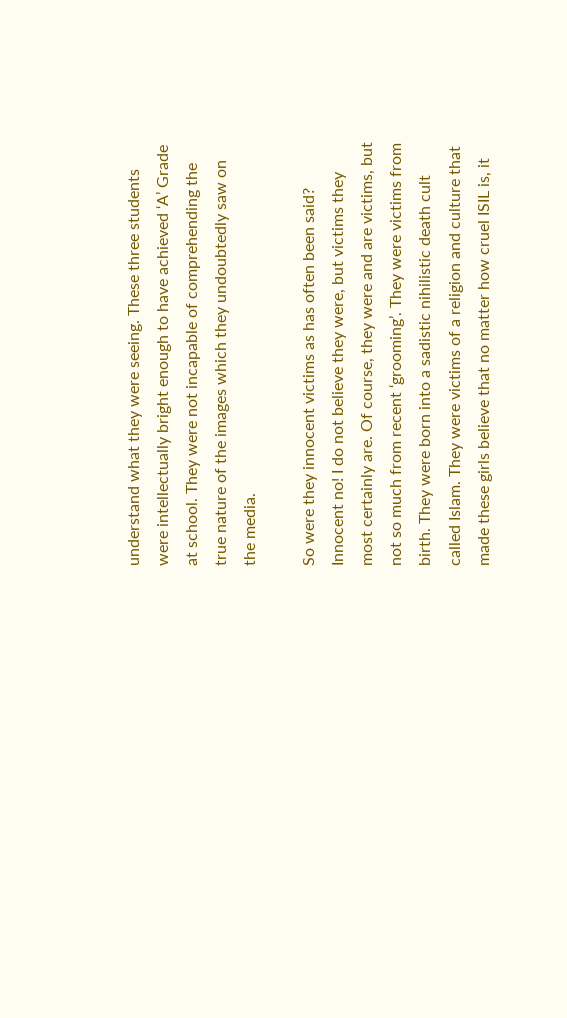understand what they were seeing. These three students were intellectually bright enough to have achieved ‘A’ Grade at school. They were not incapable of comprehending the true nature of the images which they undoubtedly saw on the media.

So were they innocent victims as has often been said? Innocent no! I do not believe they were, but victims they most certainly are. Of course, they were and are victims, but not so much from recent ‘grooming’. They were victims from birth. They were born into a sadistic nihilistic death cult called Islam. They were victims of a religion and culture that made these girls believe that no matter how cruel ISIL is, it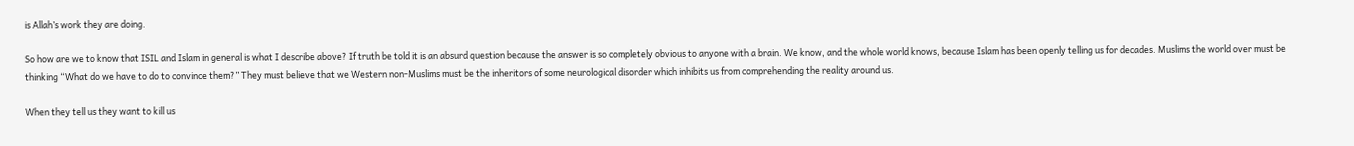is Allah’s work they are doing.

So how are we to know that ISIL and Islam in general is what I describe above? If truth be told it is an absurd question because the answer is so completely obvious to anyone with a brain. We know, and the whole world knows, because Islam has been openly telling us for decades. Muslims the world over must be thinking “What do we have to do to convince them?” They must believe that we Western non-Muslims must be the inheritors of some neurological disorder which inhibits us from comprehending the reality around us.

When they tell us they want to kill us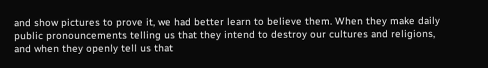and show pictures to prove it, we had better learn to believe them. When they make daily public pronouncements telling us that they intend to destroy our cultures and religions, and when they openly tell us that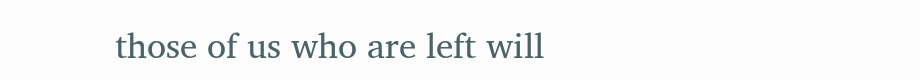those of us who are left will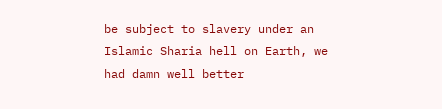be subject to slavery under an Islamic Sharia hell on Earth, we had damn well better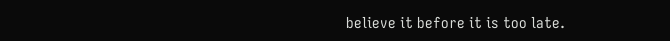believe it before it is too late.